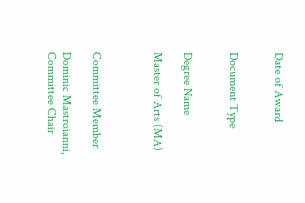Date of Award


Document Type


Degree Name

Master of Arts (MA)



Committee Member

Dominic Mastroianni, Committee Chair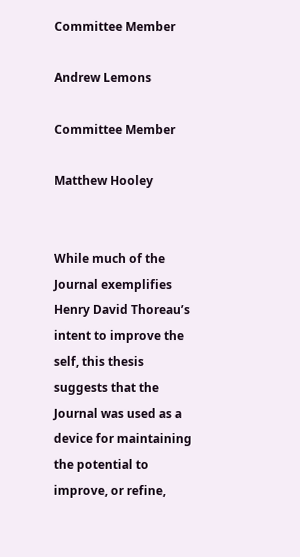Committee Member

Andrew Lemons

Committee Member

Matthew Hooley


While much of the Journal exemplifies Henry David Thoreau’s intent to improve the self, this thesis suggests that the Journal was used as a device for maintaining the potential to improve, or refine,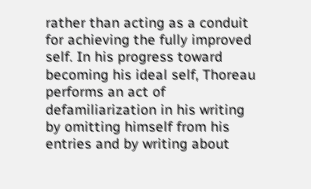rather than acting as a conduit for achieving the fully improved self. In his progress toward becoming his ideal self, Thoreau performs an act of defamiliarization in his writing by omitting himself from his entries and by writing about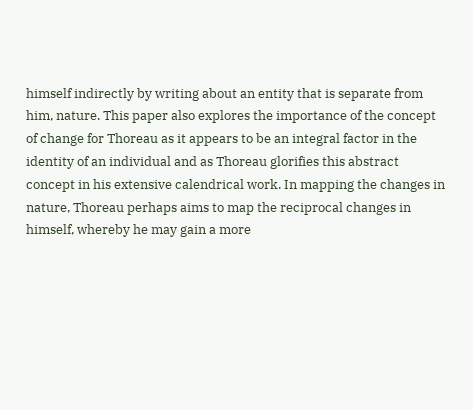himself indirectly by writing about an entity that is separate from him, nature. This paper also explores the importance of the concept of change for Thoreau as it appears to be an integral factor in the identity of an individual and as Thoreau glorifies this abstract concept in his extensive calendrical work. In mapping the changes in nature, Thoreau perhaps aims to map the reciprocal changes in himself, whereby he may gain a more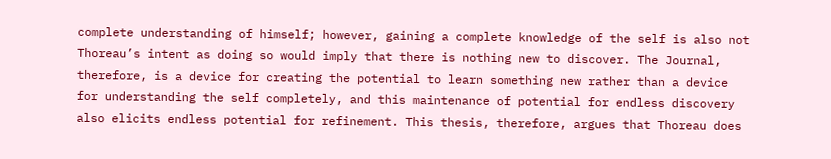complete understanding of himself; however, gaining a complete knowledge of the self is also not Thoreau’s intent as doing so would imply that there is nothing new to discover. The Journal, therefore, is a device for creating the potential to learn something new rather than a device for understanding the self completely, and this maintenance of potential for endless discovery also elicits endless potential for refinement. This thesis, therefore, argues that Thoreau does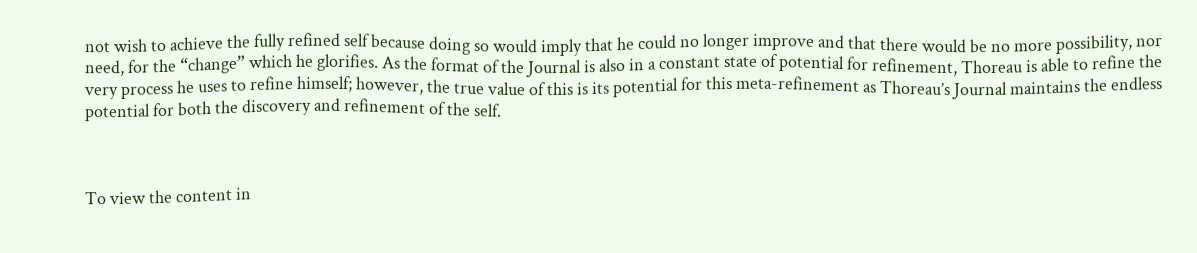not wish to achieve the fully refined self because doing so would imply that he could no longer improve and that there would be no more possibility, nor need, for the “change” which he glorifies. As the format of the Journal is also in a constant state of potential for refinement, Thoreau is able to refine the very process he uses to refine himself; however, the true value of this is its potential for this meta-refinement as Thoreau’s Journal maintains the endless potential for both the discovery and refinement of the self.



To view the content in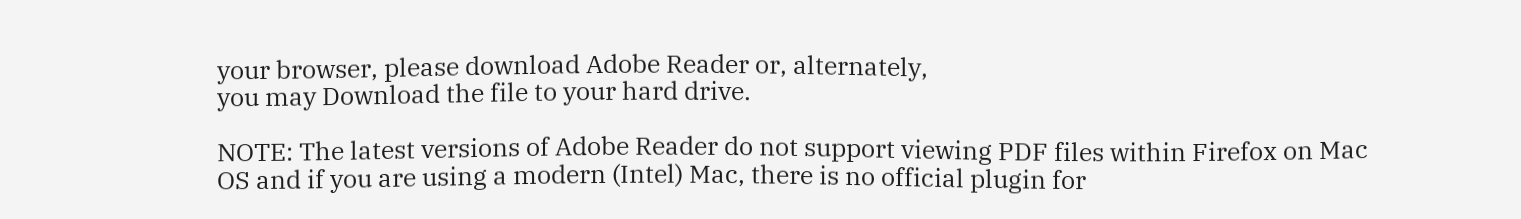your browser, please download Adobe Reader or, alternately,
you may Download the file to your hard drive.

NOTE: The latest versions of Adobe Reader do not support viewing PDF files within Firefox on Mac OS and if you are using a modern (Intel) Mac, there is no official plugin for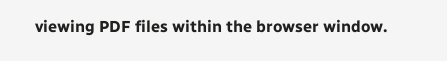viewing PDF files within the browser window.